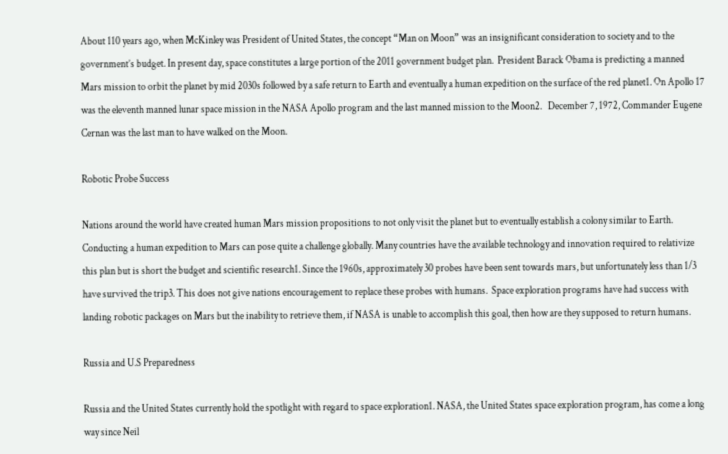About 110 years ago, when McKinley was President of United States, the concept “Man on Moon” was an insignificant consideration to society and to the government’s budget. In present day, space constitutes a large portion of the 2011 government budget plan.  President Barack Obama is predicting a manned Mars mission to orbit the planet by mid 2030s followed by a safe return to Earth and eventually a human expedition on the surface of the red planet1. On Apollo 17 was the eleventh manned lunar space mission in the NASA Apollo program and the last manned mission to the Moon2.   December 7, 1972, Commander Eugene Cernan was the last man to have walked on the Moon.

Robotic Probe Success

Nations around the world have created human Mars mission propositions to not only visit the planet but to eventually establish a colony similar to Earth. Conducting a human expedition to Mars can pose quite a challenge globally. Many countries have the available technology and innovation required to relativize this plan but is short the budget and scientific research1. Since the 1960s, approximately 30 probes have been sent towards mars, but unfortunately less than 1/3 have survived the trip3. This does not give nations encouragement to replace these probes with humans.  Space exploration programs have had success with landing robotic packages on Mars but the inability to retrieve them, if NASA is unable to accomplish this goal, then how are they supposed to return humans.

Russia and U.S Preparedness

Russia and the United States currently hold the spotlight with regard to space exploration1. NASA, the United States space exploration program, has come a long way since Neil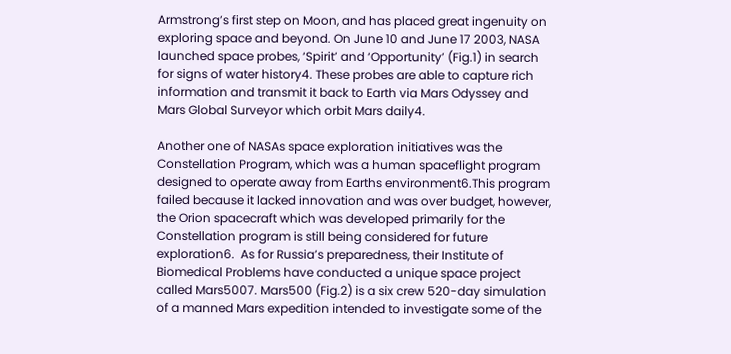Armstrong’s first step on Moon, and has placed great ingenuity on exploring space and beyond. On June 10 and June 17 2003, NASA launched space probes, ‘Spirit’ and ‘Opportunity’ (Fig.1) in search for signs of water history4. These probes are able to capture rich information and transmit it back to Earth via Mars Odyssey and Mars Global Surveyor which orbit Mars daily4.

Another one of NASAs space exploration initiatives was the Constellation Program, which was a human spaceflight program designed to operate away from Earths environment6.This program failed because it lacked innovation and was over budget, however, the Orion spacecraft which was developed primarily for the Constellation program is still being considered for future exploration6.  As for Russia’s preparedness, their Institute of Biomedical Problems have conducted a unique space project called Mars5007. Mars500 (Fig.2) is a six crew 520-day simulation of a manned Mars expedition intended to investigate some of the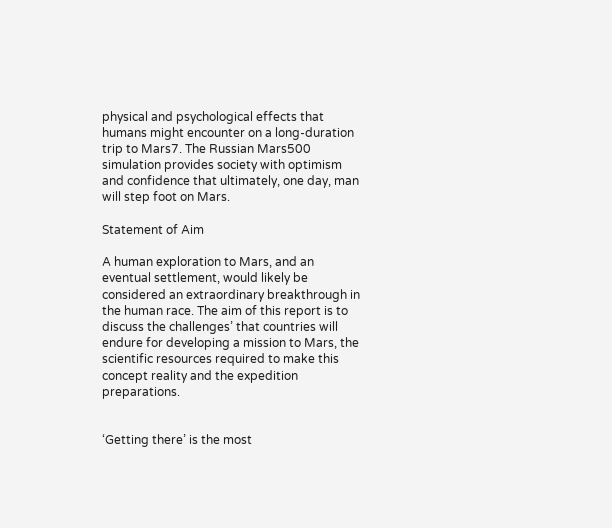physical and psychological effects that humans might encounter on a long-duration trip to Mars7. The Russian Mars500 simulation provides society with optimism and confidence that ultimately, one day, man will step foot on Mars.

Statement of Aim

A human exploration to Mars, and an eventual settlement, would likely be considered an extraordinary breakthrough in the human race. The aim of this report is to discuss the challenges’ that countries will endure for developing a mission to Mars, the scientific resources required to make this concept reality and the expedition preparations.


‘Getting there’ is the most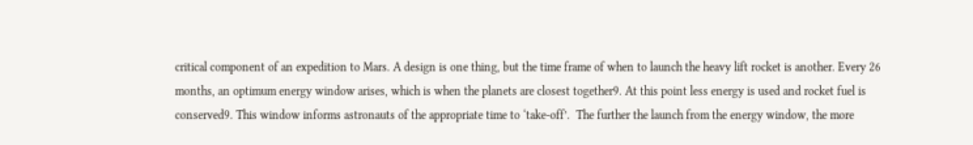critical component of an expedition to Mars. A design is one thing, but the time frame of when to launch the heavy lift rocket is another. Every 26 months, an optimum energy window arises, which is when the planets are closest together9. At this point less energy is used and rocket fuel is conserved9. This window informs astronauts of the appropriate time to ‘take-off’.  The further the launch from the energy window, the more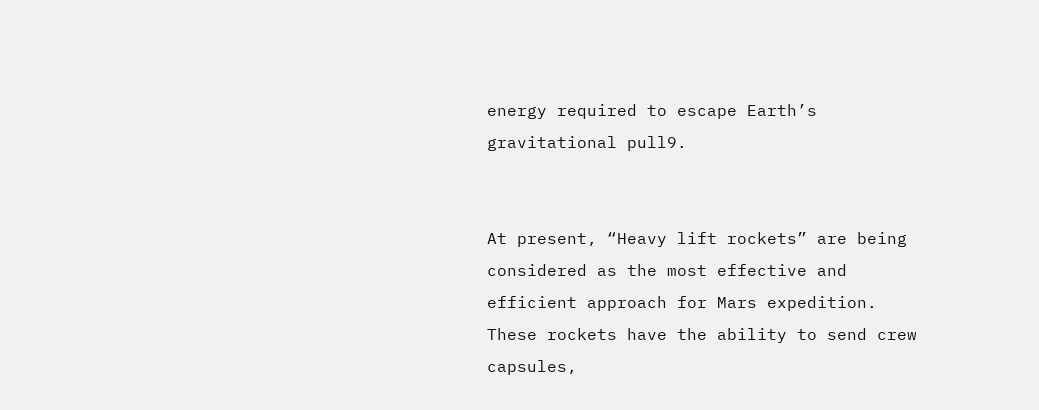energy required to escape Earth’s gravitational pull9.


At present, “Heavy lift rockets” are being considered as the most effective and efficient approach for Mars expedition. These rockets have the ability to send crew capsules,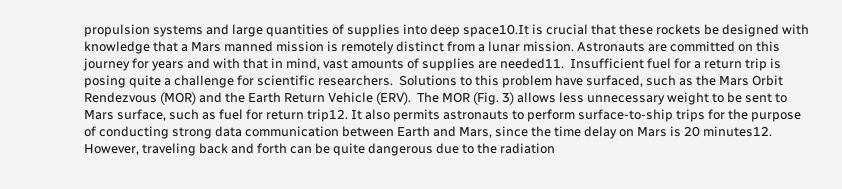propulsion systems and large quantities of supplies into deep space10.It is crucial that these rockets be designed with knowledge that a Mars manned mission is remotely distinct from a lunar mission. Astronauts are committed on this journey for years and with that in mind, vast amounts of supplies are needed11.  Insufficient fuel for a return trip is posing quite a challenge for scientific researchers.  Solutions to this problem have surfaced, such as the Mars Orbit Rendezvous (MOR) and the Earth Return Vehicle (ERV).  The MOR (Fig. 3) allows less unnecessary weight to be sent to Mars surface, such as fuel for return trip12. It also permits astronauts to perform surface-to-ship trips for the purpose of conducting strong data communication between Earth and Mars, since the time delay on Mars is 20 minutes12. However, traveling back and forth can be quite dangerous due to the radiation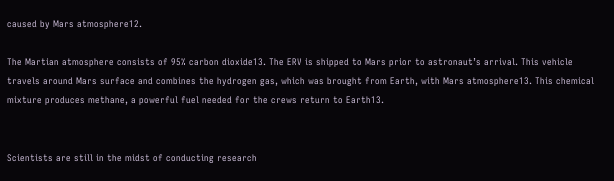caused by Mars atmosphere12.

The Martian atmosphere consists of 95% carbon dioxide13. The ERV is shipped to Mars prior to astronaut’s arrival. This vehicle travels around Mars surface and combines the hydrogen gas, which was brought from Earth, with Mars atmosphere13. This chemical mixture produces methane, a powerful fuel needed for the crews return to Earth13.


Scientists are still in the midst of conducting research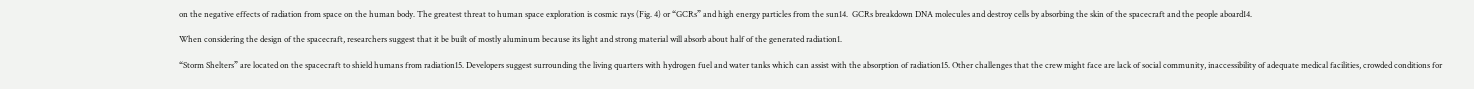on the negative effects of radiation from space on the human body. The greatest threat to human space exploration is cosmic rays (Fig. 4) or “GCRs” and high energy particles from the sun14.  GCRs breakdown DNA molecules and destroy cells by absorbing the skin of the spacecraft and the people aboard14.

When considering the design of the spacecraft, researchers suggest that it be built of mostly aluminum because its light and strong material will absorb about half of the generated radiation1.

“Storm Shelters” are located on the spacecraft to shield humans from radiation15. Developers suggest surrounding the living quarters with hydrogen fuel and water tanks which can assist with the absorption of radiation15. Other challenges that the crew might face are lack of social community, inaccessibility of adequate medical facilities, crowded conditions for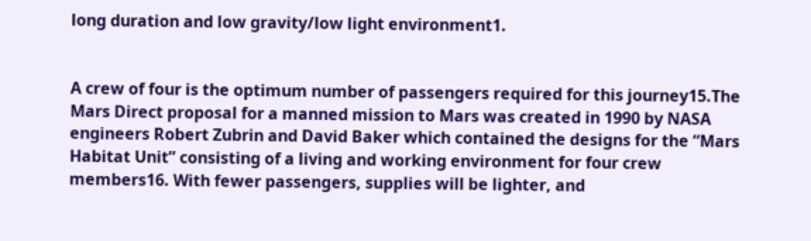long duration and low gravity/low light environment1.


A crew of four is the optimum number of passengers required for this journey15.The Mars Direct proposal for a manned mission to Mars was created in 1990 by NASA engineers Robert Zubrin and David Baker which contained the designs for the “Mars Habitat Unit” consisting of a living and working environment for four crew members16. With fewer passengers, supplies will be lighter, and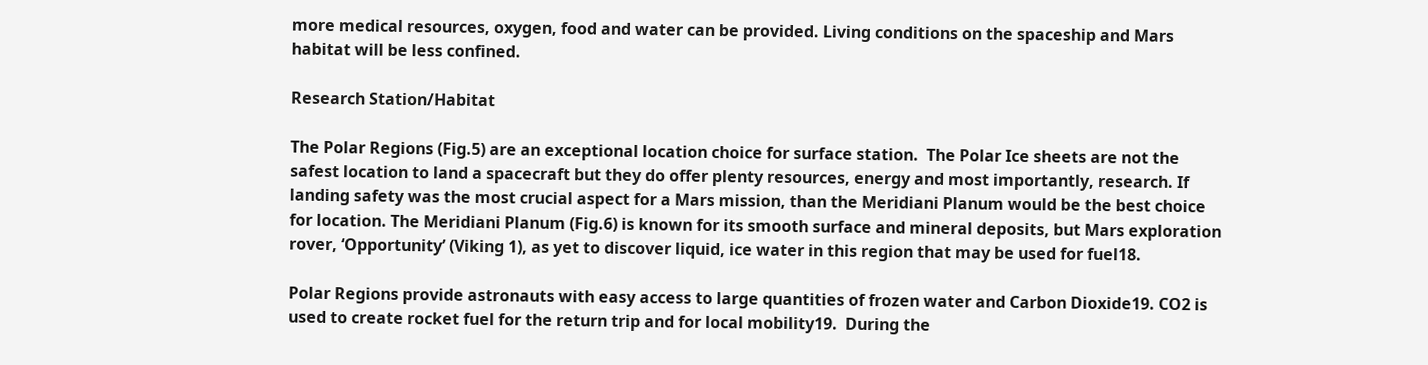more medical resources, oxygen, food and water can be provided. Living conditions on the spaceship and Mars habitat will be less confined.

Research Station/Habitat

The Polar Regions (Fig.5) are an exceptional location choice for surface station.  The Polar Ice sheets are not the safest location to land a spacecraft but they do offer plenty resources, energy and most importantly, research. If landing safety was the most crucial aspect for a Mars mission, than the Meridiani Planum would be the best choice for location. The Meridiani Planum (Fig.6) is known for its smooth surface and mineral deposits, but Mars exploration rover, ‘Opportunity’ (Viking 1), as yet to discover liquid, ice water in this region that may be used for fuel18.

Polar Regions provide astronauts with easy access to large quantities of frozen water and Carbon Dioxide19. CO2 is used to create rocket fuel for the return trip and for local mobility19.  During the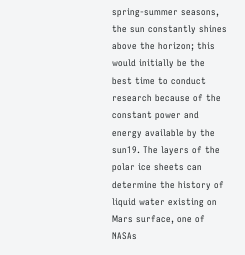spring-summer seasons, the sun constantly shines above the horizon; this would initially be the best time to conduct research because of the constant power and energy available by the sun19. The layers of the polar ice sheets can determine the history of liquid water existing on Mars surface, one of NASAs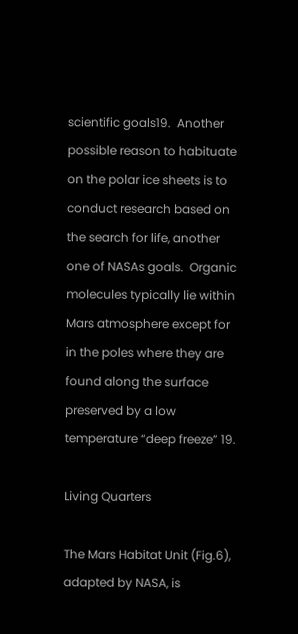scientific goals19.  Another possible reason to habituate on the polar ice sheets is to conduct research based on the search for life, another one of NASAs goals.  Organic molecules typically lie within Mars atmosphere except for in the poles where they are found along the surface preserved by a low temperature “deep freeze” 19.

Living Quarters

The Mars Habitat Unit (Fig.6), adapted by NASA, is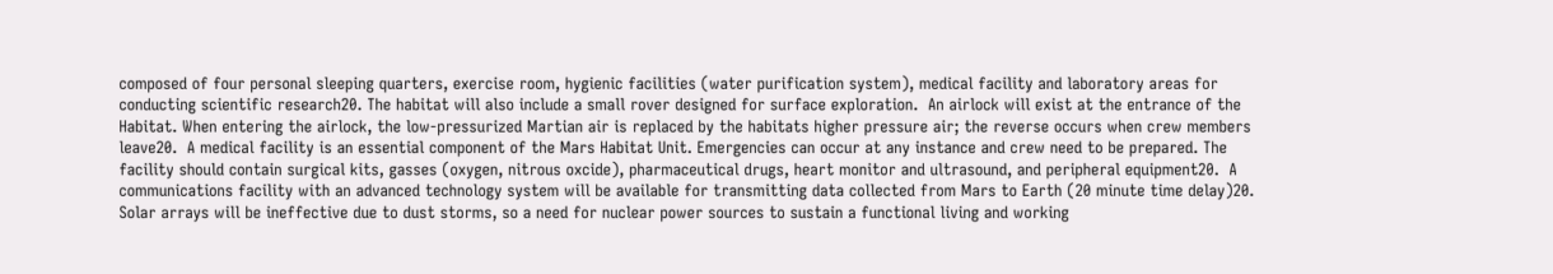composed of four personal sleeping quarters, exercise room, hygienic facilities (water purification system), medical facility and laboratory areas for conducting scientific research20. The habitat will also include a small rover designed for surface exploration.  An airlock will exist at the entrance of the Habitat. When entering the airlock, the low-pressurized Martian air is replaced by the habitats higher pressure air; the reverse occurs when crew members leave20.  A medical facility is an essential component of the Mars Habitat Unit. Emergencies can occur at any instance and crew need to be prepared. The facility should contain surgical kits, gasses (oxygen, nitrous oxcide), pharmaceutical drugs, heart monitor and ultrasound, and peripheral equipment20.  A communications facility with an advanced technology system will be available for transmitting data collected from Mars to Earth (20 minute time delay)20. Solar arrays will be ineffective due to dust storms, so a need for nuclear power sources to sustain a functional living and working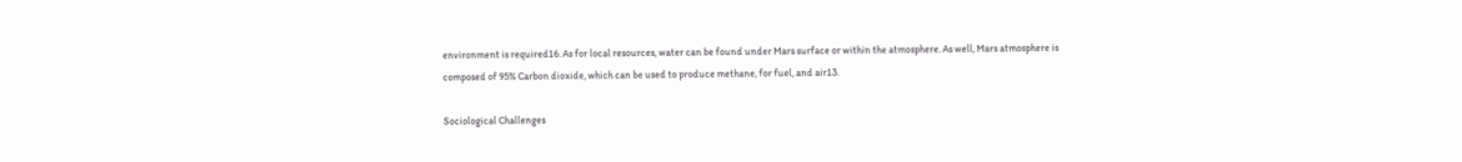environment is required16. As for local resources, water can be found under Mars surface or within the atmosphere. As well, Mars atmosphere is composed of 95% Carbon dioxide, which can be used to produce methane, for fuel, and air13.

Sociological Challenges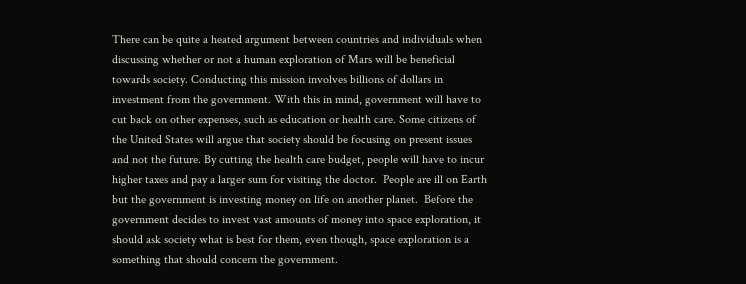There can be quite a heated argument between countries and individuals when discussing whether or not a human exploration of Mars will be beneficial towards society. Conducting this mission involves billions of dollars in investment from the government. With this in mind, government will have to cut back on other expenses, such as education or health care. Some citizens of the United States will argue that society should be focusing on present issues and not the future. By cutting the health care budget, people will have to incur higher taxes and pay a larger sum for visiting the doctor.  People are ill on Earth but the government is investing money on life on another planet.  Before the government decides to invest vast amounts of money into space exploration, it should ask society what is best for them, even though, space exploration is a something that should concern the government.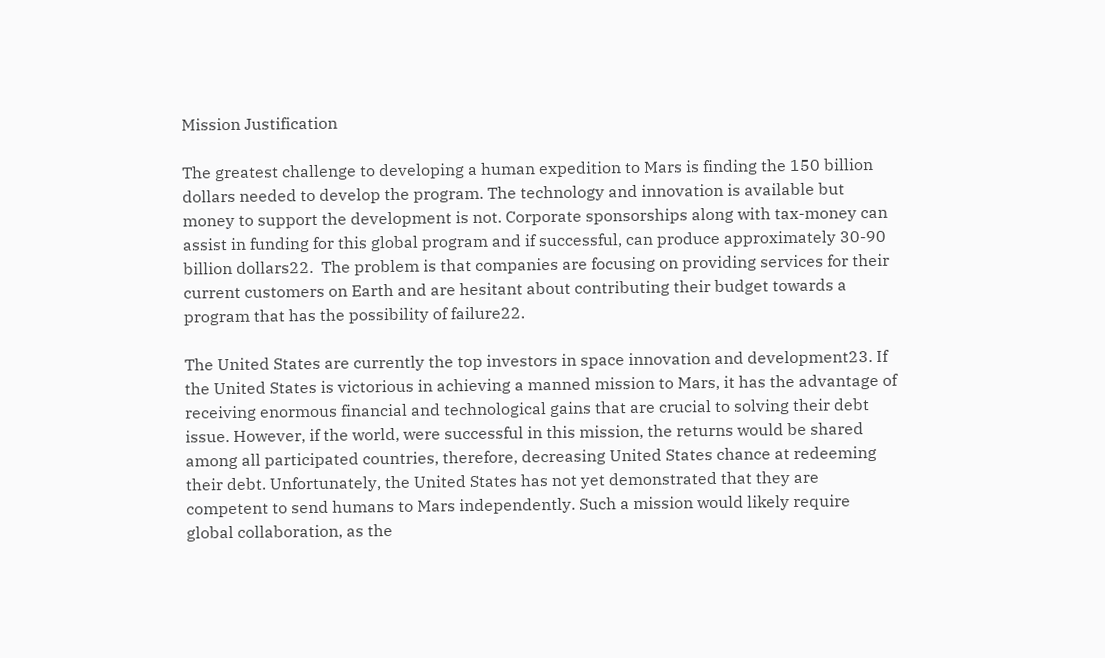Mission Justification

The greatest challenge to developing a human expedition to Mars is finding the 150 billion dollars needed to develop the program. The technology and innovation is available but money to support the development is not. Corporate sponsorships along with tax-money can assist in funding for this global program and if successful, can produce approximately 30-90 billion dollars22.  The problem is that companies are focusing on providing services for their current customers on Earth and are hesitant about contributing their budget towards a program that has the possibility of failure22.

The United States are currently the top investors in space innovation and development23. If the United States is victorious in achieving a manned mission to Mars, it has the advantage of receiving enormous financial and technological gains that are crucial to solving their debt issue. However, if the world, were successful in this mission, the returns would be shared among all participated countries, therefore, decreasing United States chance at redeeming their debt. Unfortunately, the United States has not yet demonstrated that they are competent to send humans to Mars independently. Such a mission would likely require global collaboration, as the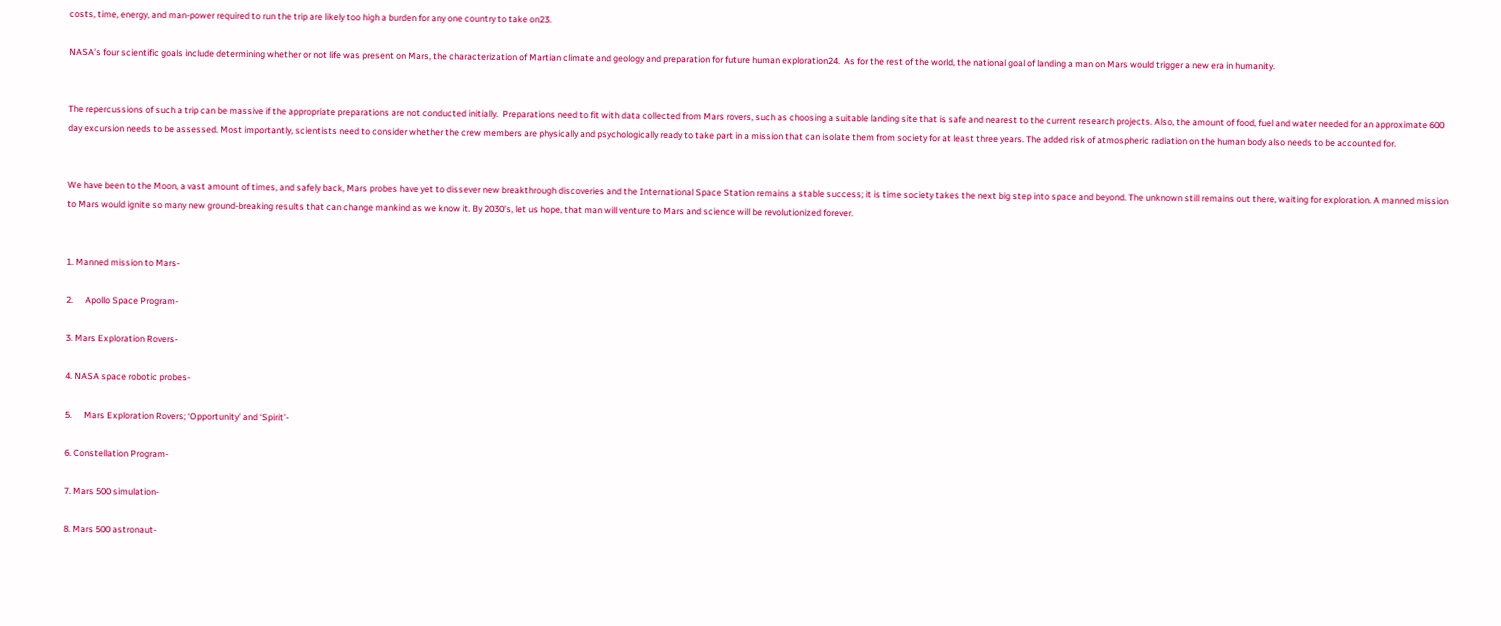costs, time, energy, and man-power required to run the trip are likely too high a burden for any one country to take on23.

NASA’s four scientific goals include determining whether or not life was present on Mars, the characterization of Martian climate and geology and preparation for future human exploration24.  As for the rest of the world, the national goal of landing a man on Mars would trigger a new era in humanity.


The repercussions of such a trip can be massive if the appropriate preparations are not conducted initially.  Preparations need to fit with data collected from Mars rovers, such as choosing a suitable landing site that is safe and nearest to the current research projects. Also, the amount of food, fuel and water needed for an approximate 600 day excursion needs to be assessed. Most importantly, scientists need to consider whether the crew members are physically and psychologically ready to take part in a mission that can isolate them from society for at least three years. The added risk of atmospheric radiation on the human body also needs to be accounted for.


We have been to the Moon, a vast amount of times, and safely back, Mars probes have yet to dissever new breakthrough discoveries and the International Space Station remains a stable success; it is time society takes the next big step into space and beyond. The unknown still remains out there, waiting for exploration. A manned mission to Mars would ignite so many new ground-breaking results that can change mankind as we know it. By 2030’s, let us hope, that man will venture to Mars and science will be revolutionized forever.


1. Manned mission to Mars-

2.      Apollo Space Program-

3. Mars Exploration Rovers-

4. NASA space robotic probes-

5.      Mars Exploration Rovers; ‘Opportunity’ and ‘Spirit’-

6. Constellation Program-

7. Mars 500 simulation-

8. Mars 500 astronaut-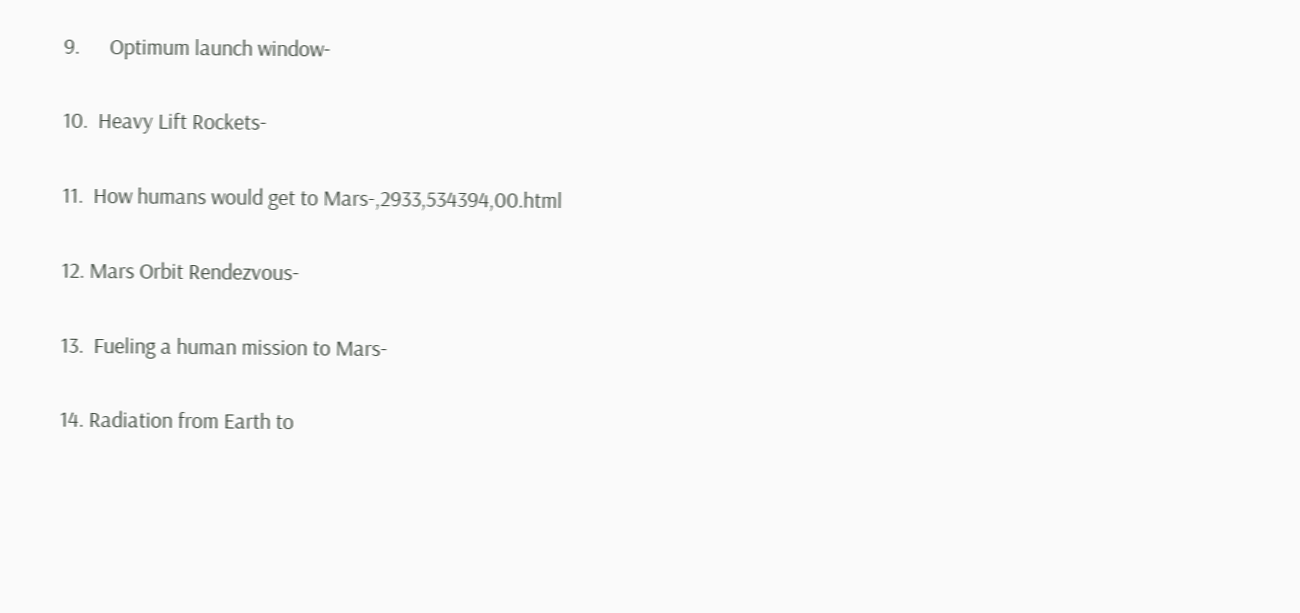9.      Optimum launch window-

10.  Heavy Lift Rockets-

11.  How humans would get to Mars-,2933,534394,00.html

12. Mars Orbit Rendezvous-

13.  Fueling a human mission to Mars-

14. Radiation from Earth to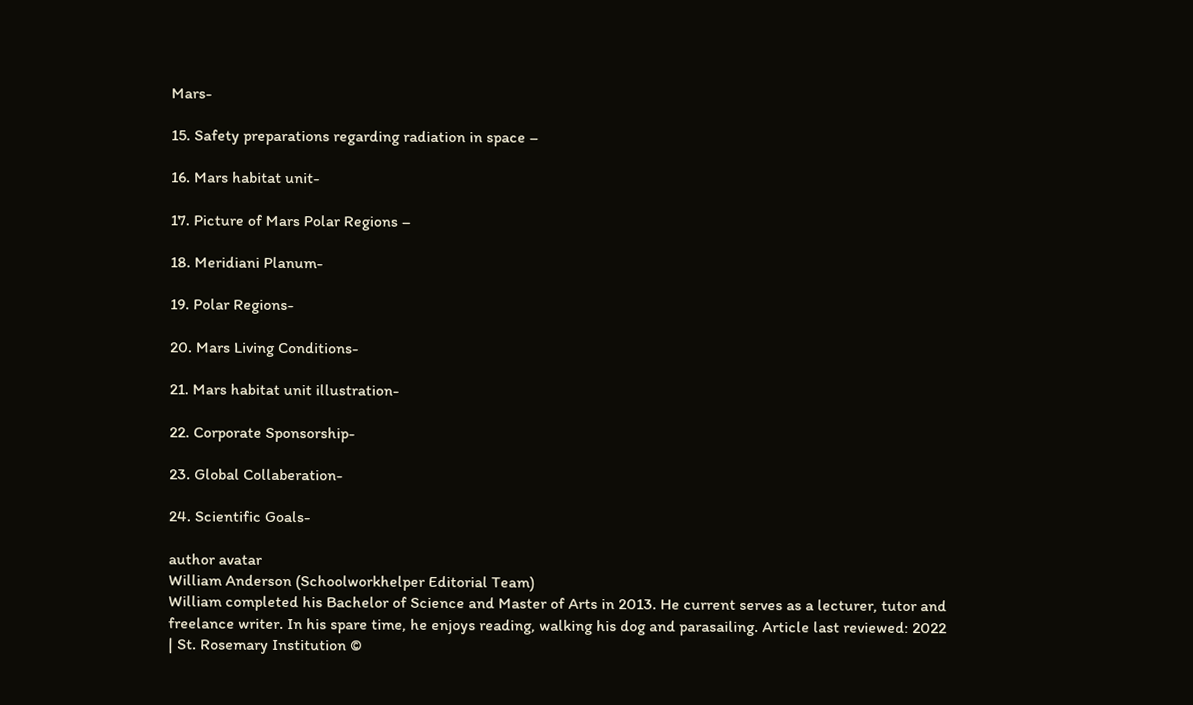Mars-

15. Safety preparations regarding radiation in space –

16. Mars habitat unit-

17. Picture of Mars Polar Regions –

18. Meridiani Planum-

19. Polar Regions-

20. Mars Living Conditions-

21. Mars habitat unit illustration-

22. Corporate Sponsorship-

23. Global Collaberation-

24. Scientific Goals-

author avatar
William Anderson (Schoolworkhelper Editorial Team)
William completed his Bachelor of Science and Master of Arts in 2013. He current serves as a lecturer, tutor and freelance writer. In his spare time, he enjoys reading, walking his dog and parasailing. Article last reviewed: 2022 | St. Rosemary Institution ©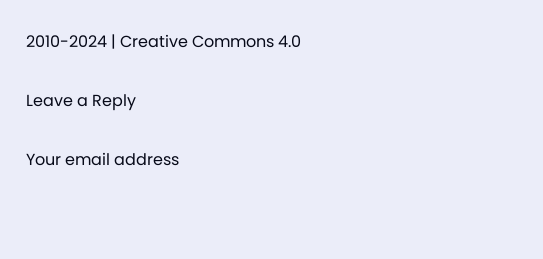2010-2024 | Creative Commons 4.0

Leave a Reply

Your email address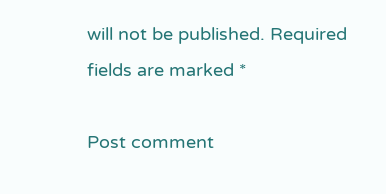will not be published. Required fields are marked *

Post comment